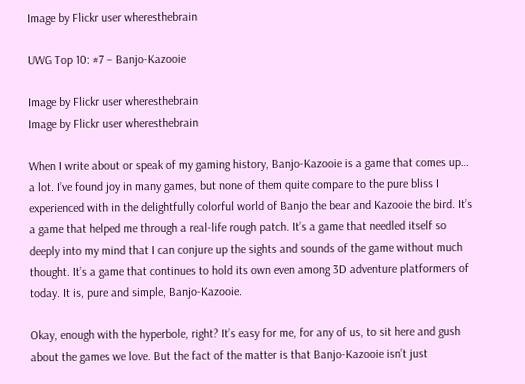Image by Flickr user wheresthebrain

UWG Top 10: #7 – Banjo-Kazooie

Image by Flickr user wheresthebrain
Image by Flickr user wheresthebrain

When I write about or speak of my gaming history, Banjo-Kazooie is a game that comes up… a lot. I’ve found joy in many games, but none of them quite compare to the pure bliss I experienced with in the delightfully colorful world of Banjo the bear and Kazooie the bird. It’s a game that helped me through a real-life rough patch. It’s a game that needled itself so deeply into my mind that I can conjure up the sights and sounds of the game without much thought. It’s a game that continues to hold its own even among 3D adventure platformers of today. It is, pure and simple, Banjo-Kazooie.

Okay, enough with the hyperbole, right? It’s easy for me, for any of us, to sit here and gush about the games we love. But the fact of the matter is that Banjo-Kazooie isn’t just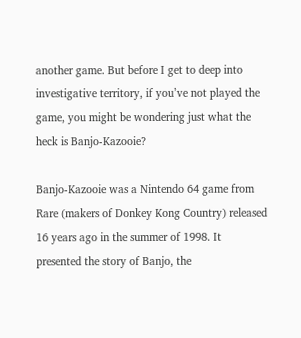another game. But before I get to deep into investigative territory, if you’ve not played the game, you might be wondering just what the heck is Banjo-Kazooie?

Banjo-Kazooie was a Nintendo 64 game from Rare (makers of Donkey Kong Country) released 16 years ago in the summer of 1998. It presented the story of Banjo, the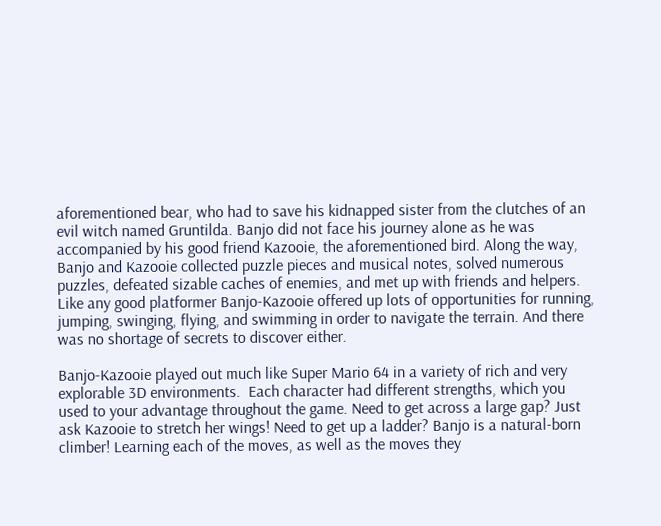aforementioned bear, who had to save his kidnapped sister from the clutches of an evil witch named Gruntilda. Banjo did not face his journey alone as he was accompanied by his good friend Kazooie, the aforementioned bird. Along the way, Banjo and Kazooie collected puzzle pieces and musical notes, solved numerous puzzles, defeated sizable caches of enemies, and met up with friends and helpers.  Like any good platformer Banjo-Kazooie offered up lots of opportunities for running, jumping, swinging, flying, and swimming in order to navigate the terrain. And there was no shortage of secrets to discover either.

Banjo-Kazooie played out much like Super Mario 64 in a variety of rich and very explorable 3D environments.  Each character had different strengths, which you used to your advantage throughout the game. Need to get across a large gap? Just ask Kazooie to stretch her wings! Need to get up a ladder? Banjo is a natural-born climber! Learning each of the moves, as well as the moves they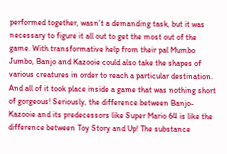performed together, wasn’t a demanding task, but it was necessary to figure it all out to get the most out of the game. With transformative help from their pal Mumbo Jumbo, Banjo and Kazooie could also take the shapes of various creatures in order to reach a particular destination. And all of it took place inside a game that was nothing short of gorgeous! Seriously, the difference between Banjo-Kazooie and its predecessors like Super Mario 64 is like the difference between Toy Story and Up! The substance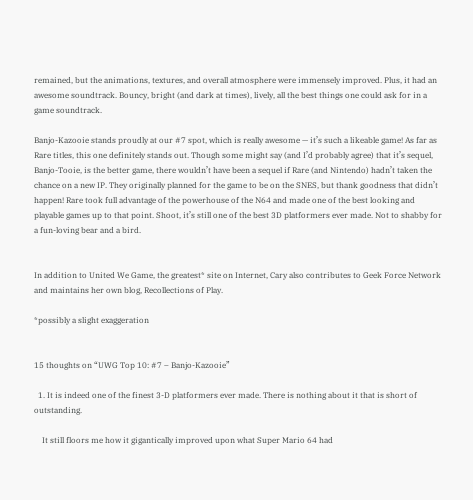remained, but the animations, textures, and overall atmosphere were immensely improved. Plus, it had an awesome soundtrack. Bouncy, bright (and dark at times), lively, all the best things one could ask for in a game soundtrack.

Banjo-Kazooie stands proudly at our #7 spot, which is really awesome — it’s such a likeable game! As far as Rare titles, this one definitely stands out. Though some might say (and I’d probably agree) that it’s sequel, Banjo-Tooie, is the better game, there wouldn’t have been a sequel if Rare (and Nintendo) hadn’t taken the chance on a new IP. They originally planned for the game to be on the SNES, but thank goodness that didn’t happen! Rare took full advantage of the powerhouse of the N64 and made one of the best looking and playable games up to that point. Shoot, it’s still one of the best 3D platformers ever made. Not to shabby for a fun-loving bear and a bird.


In addition to United We Game, the greatest* site on Internet, Cary also contributes to Geek Force Network and maintains her own blog, Recollections of Play.

*possibly a slight exaggeration


15 thoughts on “UWG Top 10: #7 – Banjo-Kazooie”

  1. It is indeed one of the finest 3-D platformers ever made. There is nothing about it that is short of outstanding.

    It still floors me how it gigantically improved upon what Super Mario 64 had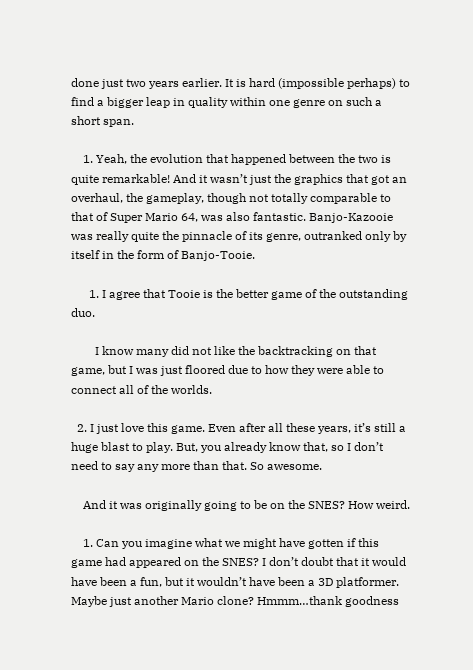done just two years earlier. It is hard (impossible perhaps) to find a bigger leap in quality within one genre on such a short span.

    1. Yeah, the evolution that happened between the two is quite remarkable! And it wasn’t just the graphics that got an overhaul, the gameplay, though not totally comparable to that of Super Mario 64, was also fantastic. Banjo-Kazooie was really quite the pinnacle of its genre, outranked only by itself in the form of Banjo-Tooie.

      1. I agree that Tooie is the better game of the outstanding duo.

        I know many did not like the backtracking on that game, but I was just floored due to how they were able to connect all of the worlds.

  2. I just love this game. Even after all these years, it’s still a huge blast to play. But, you already know that, so I don’t need to say any more than that. So awesome.

    And it was originally going to be on the SNES? How weird.

    1. Can you imagine what we might have gotten if this game had appeared on the SNES? I don’t doubt that it would have been a fun, but it wouldn’t have been a 3D platformer. Maybe just another Mario clone? Hmmm…thank goodness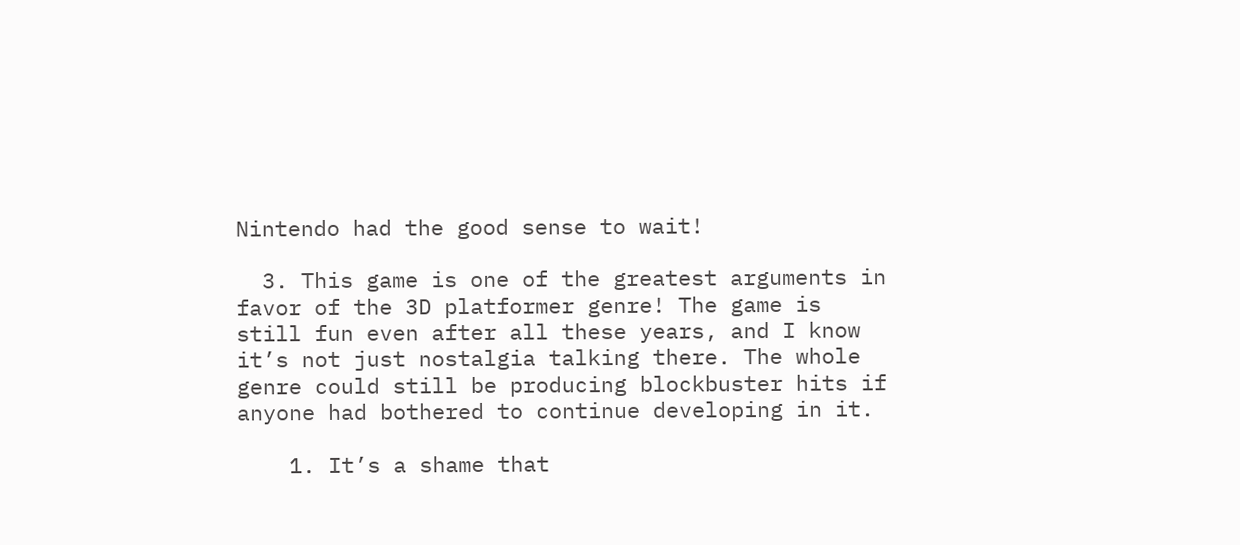Nintendo had the good sense to wait!

  3. This game is one of the greatest arguments in favor of the 3D platformer genre! The game is still fun even after all these years, and I know it’s not just nostalgia talking there. The whole genre could still be producing blockbuster hits if anyone had bothered to continue developing in it.

    1. It’s a shame that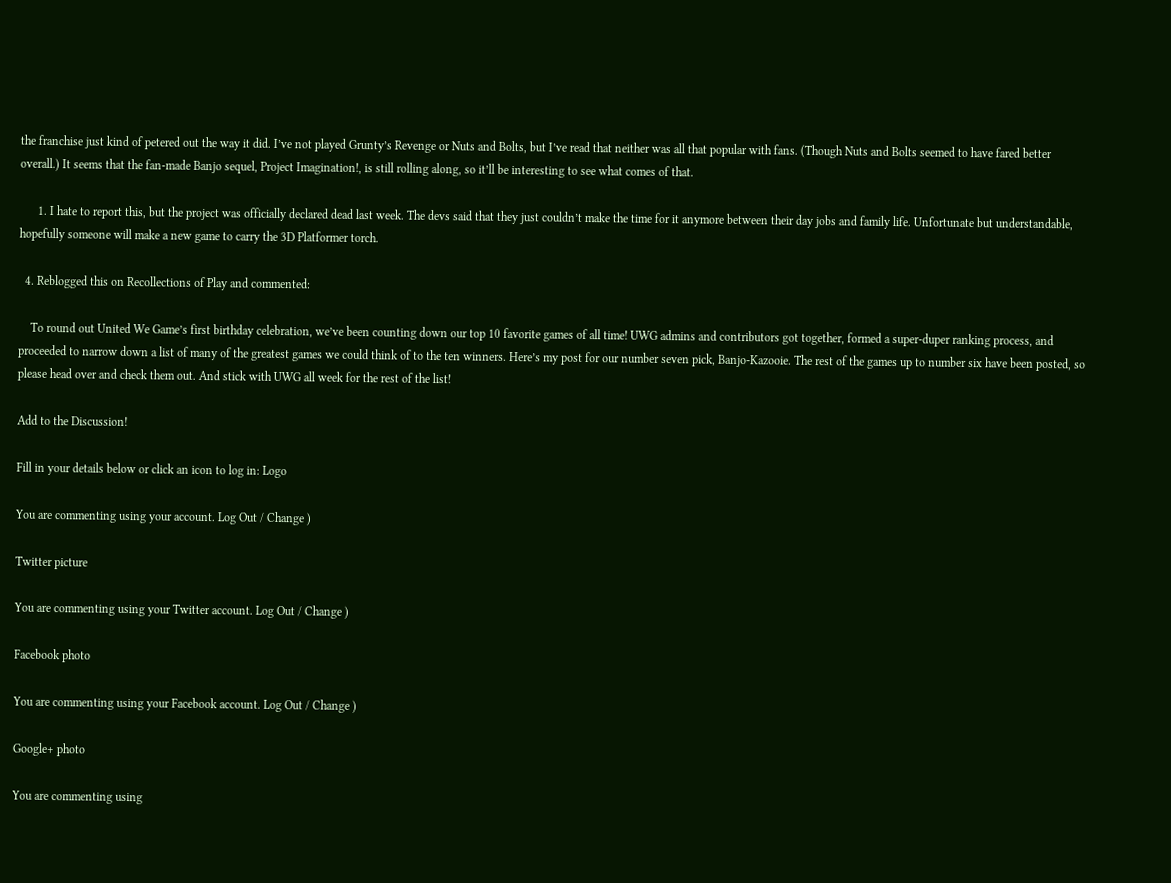the franchise just kind of petered out the way it did. I’ve not played Grunty’s Revenge or Nuts and Bolts, but I’ve read that neither was all that popular with fans. (Though Nuts and Bolts seemed to have fared better overall.) It seems that the fan-made Banjo sequel, Project Imagination!, is still rolling along, so it’ll be interesting to see what comes of that.

      1. I hate to report this, but the project was officially declared dead last week. The devs said that they just couldn’t make the time for it anymore between their day jobs and family life. Unfortunate but understandable, hopefully someone will make a new game to carry the 3D Platformer torch.

  4. Reblogged this on Recollections of Play and commented:

    To round out United We Game’s first birthday celebration, we’ve been counting down our top 10 favorite games of all time! UWG admins and contributors got together, formed a super-duper ranking process, and proceeded to narrow down a list of many of the greatest games we could think of to the ten winners. Here’s my post for our number seven pick, Banjo-Kazooie. The rest of the games up to number six have been posted, so please head over and check them out. And stick with UWG all week for the rest of the list!

Add to the Discussion!

Fill in your details below or click an icon to log in: Logo

You are commenting using your account. Log Out / Change )

Twitter picture

You are commenting using your Twitter account. Log Out / Change )

Facebook photo

You are commenting using your Facebook account. Log Out / Change )

Google+ photo

You are commenting using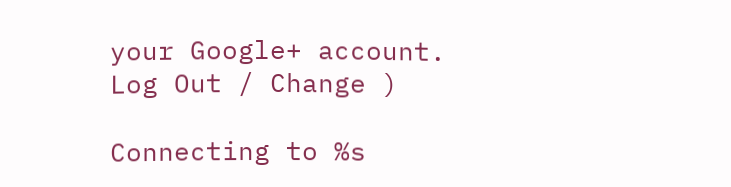your Google+ account. Log Out / Change )

Connecting to %s